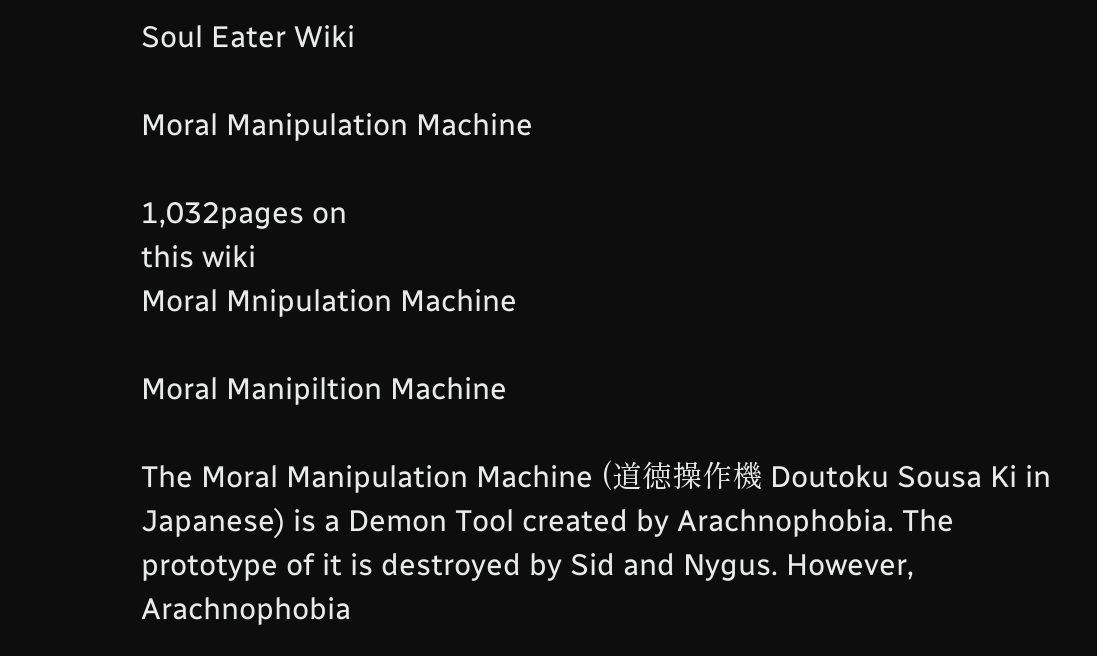Soul Eater Wiki

Moral Manipulation Machine

1,032pages on
this wiki
Moral Mnipulation Machine

Moral Manipiltion Machine

The Moral Manipulation Machine (道徳操作機 Doutoku Sousa Ki in Japanese) is a Demon Tool created by Arachnophobia. The prototype of it is destroyed by Sid and Nygus. However, Arachnophobia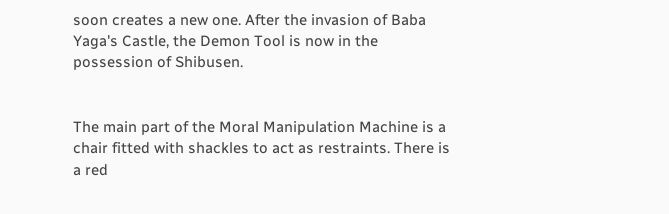soon creates a new one. After the invasion of Baba Yaga's Castle, the Demon Tool is now in the possession of Shibusen.


The main part of the Moral Manipulation Machine is a chair fitted with shackles to act as restraints. There is a red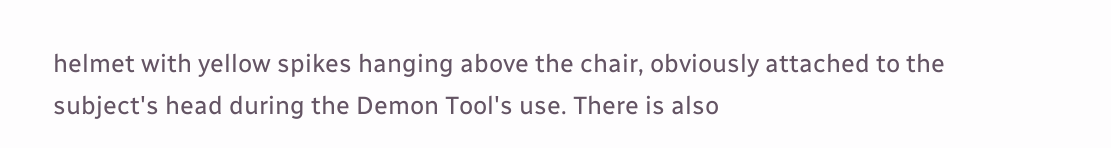helmet with yellow spikes hanging above the chair, obviously attached to the subject's head during the Demon Tool's use. There is also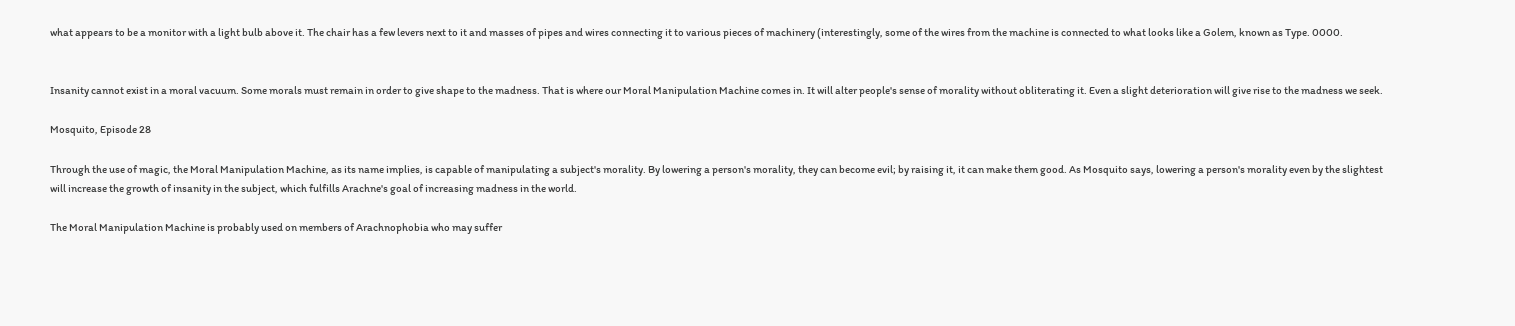what appears to be a monitor with a light bulb above it. The chair has a few levers next to it and masses of pipes and wires connecting it to various pieces of machinery (interestingly, some of the wires from the machine is connected to what looks like a Golem, known as Type. 0000.


Insanity cannot exist in a moral vacuum. Some morals must remain in order to give shape to the madness. That is where our Moral Manipulation Machine comes in. It will alter people's sense of morality without obliterating it. Even a slight deterioration will give rise to the madness we seek.

Mosquito, Episode 28

Through the use of magic, the Moral Manipulation Machine, as its name implies, is capable of manipulating a subject's morality. By lowering a person's morality, they can become evil; by raising it, it can make them good. As Mosquito says, lowering a person's morality even by the slightest will increase the growth of insanity in the subject, which fulfills Arachne's goal of increasing madness in the world.

The Moral Manipulation Machine is probably used on members of Arachnophobia who may suffer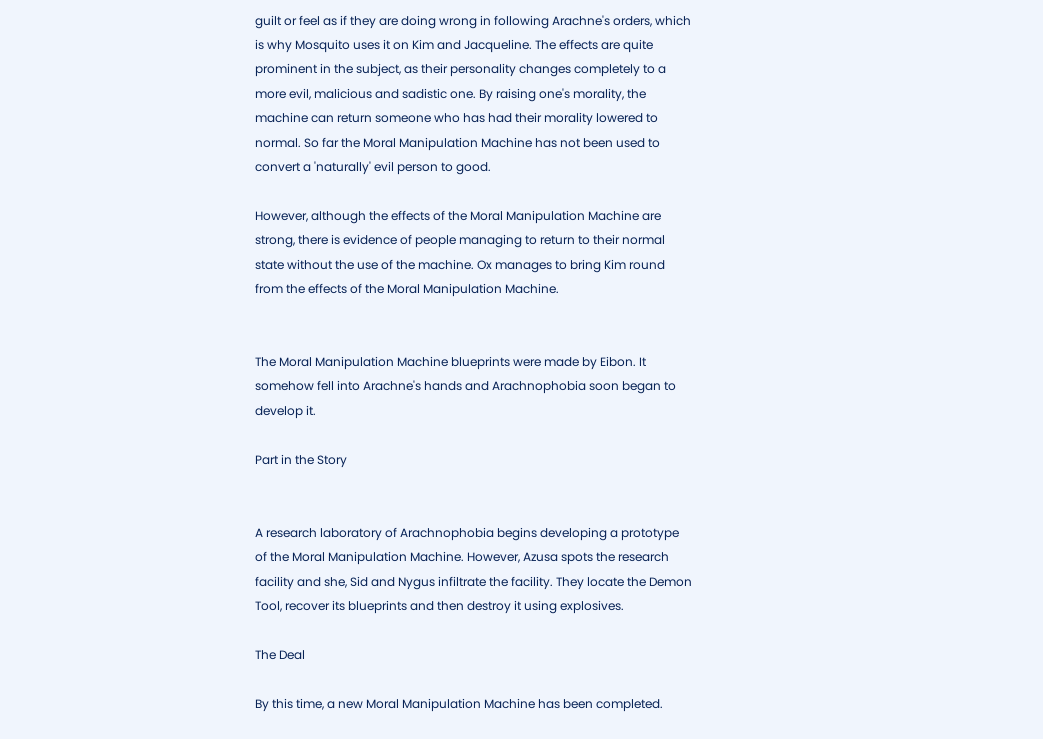guilt or feel as if they are doing wrong in following Arachne's orders, which is why Mosquito uses it on Kim and Jacqueline. The effects are quite prominent in the subject, as their personality changes completely to a more evil, malicious and sadistic one. By raising one's morality, the machine can return someone who has had their morality lowered to normal. So far the Moral Manipulation Machine has not been used to convert a 'naturally' evil person to good.

However, although the effects of the Moral Manipulation Machine are strong, there is evidence of people managing to return to their normal state without the use of the machine. Ox manages to bring Kim round from the effects of the Moral Manipulation Machine.


The Moral Manipulation Machine blueprints were made by Eibon. It somehow fell into Arachne's hands and Arachnophobia soon began to develop it.

Part in the Story


A research laboratory of Arachnophobia begins developing a prototype of the Moral Manipulation Machine. However, Azusa spots the research facility and she, Sid and Nygus infiltrate the facility. They locate the Demon Tool, recover its blueprints and then destroy it using explosives.

The Deal

By this time, a new Moral Manipulation Machine has been completed.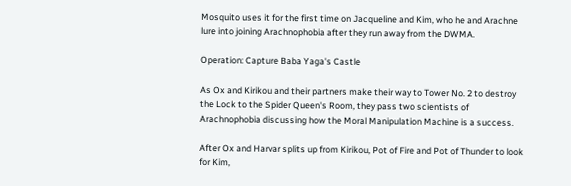Mosquito uses it for the first time on Jacqueline and Kim, who he and Arachne lure into joining Arachnophobia after they run away from the DWMA.

Operation: Capture Baba Yaga's Castle

As Ox and Kirikou and their partners make their way to Tower No. 2 to destroy the Lock to the Spider Queen's Room, they pass two scientists of Arachnophobia discussing how the Moral Manipulation Machine is a success.

After Ox and Harvar splits up from Kirikou, Pot of Fire and Pot of Thunder to look for Kim,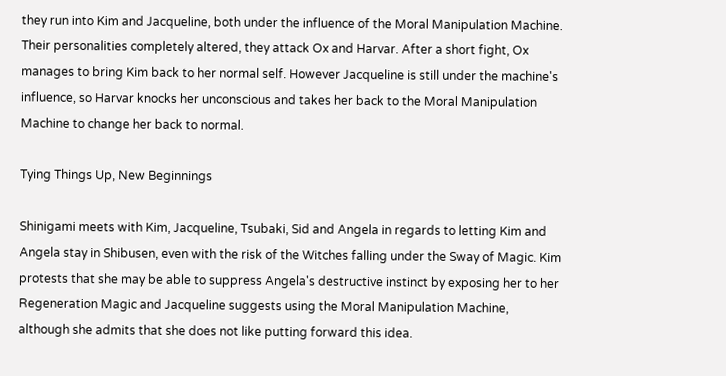they run into Kim and Jacqueline, both under the influence of the Moral Manipulation Machine. Their personalities completely altered, they attack Ox and Harvar. After a short fight, Ox manages to bring Kim back to her normal self. However Jacqueline is still under the machine's influence, so Harvar knocks her unconscious and takes her back to the Moral Manipulation Machine to change her back to normal.

Tying Things Up, New Beginnings

Shinigami meets with Kim, Jacqueline, Tsubaki, Sid and Angela in regards to letting Kim and Angela stay in Shibusen, even with the risk of the Witches falling under the Sway of Magic. Kim protests that she may be able to suppress Angela's destructive instinct by exposing her to her Regeneration Magic and Jacqueline suggests using the Moral Manipulation Machine, although she admits that she does not like putting forward this idea.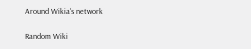Around Wikia's network

Random Wiki